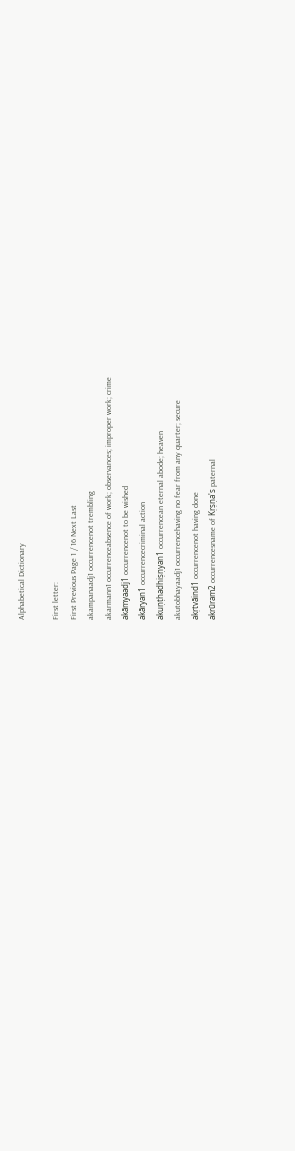Alphabetical Dictionary

First letter:
First Previous Page 1 / 16 Next Last
akampanaadj1 occurrencenot trembling
akarmann1 occurrenceabsence of work; observances; improper work; crime
akāmyaadj1 occurrencenot to be wished
akāryan1 occurrencecriminal action
akuṇṭhadhiṣṇyan1 occurrencean eternal abode; heaven
akutobhayaadj1 occurrencehaving no fear from any quarter; secure
akṛtvāind1 occurrencenot having done
akrūram2 occurrencesname of Kṛṣṇa's paternal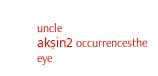uncle
akṣin2 occurrencesthe eye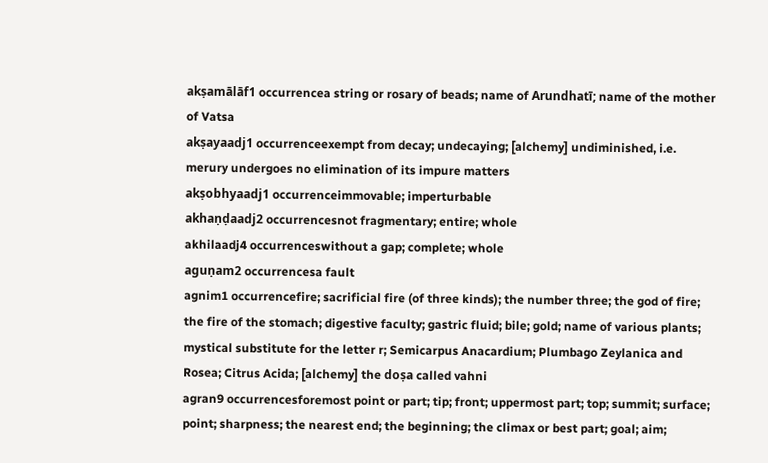akṣamālāf1 occurrencea string or rosary of beads; name of Arundhatī; name of the mother of Vatsa
akṣayaadj1 occurrenceexempt from decay; undecaying; [alchemy] undiminished, i.e. merury undergoes no elimination of its impure matters
akṣobhyaadj1 occurrenceimmovable; imperturbable
akhaṇḍaadj2 occurrencesnot fragmentary; entire; whole
akhilaadj4 occurrenceswithout a gap; complete; whole
aguṇam2 occurrencesa fault
agnim1 occurrencefire; sacrificial fire (of three kinds); the number three; the god of fire; the fire of the stomach; digestive faculty; gastric fluid; bile; gold; name of various plants; mystical substitute for the letter r; Semicarpus Anacardium; Plumbago Zeylanica and Rosea; Citrus Acida; [alchemy] the doṣa called vahni
agran9 occurrencesforemost point or part; tip; front; uppermost part; top; summit; surface; point; sharpness; the nearest end; the beginning; the climax or best part; goal; aim;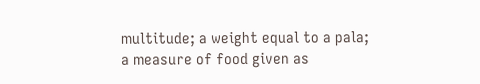multitude; a weight equal to a pala; a measure of food given as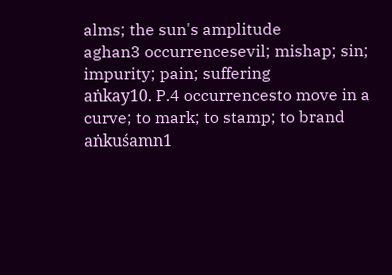alms; the sun's amplitude
aghan3 occurrencesevil; mishap; sin; impurity; pain; suffering
aṅkay10. P.4 occurrencesto move in a curve; to mark; to stamp; to brand
aṅkuśamn1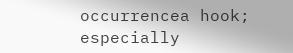occurrencea hook; especially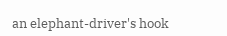an elephant-driver's hook